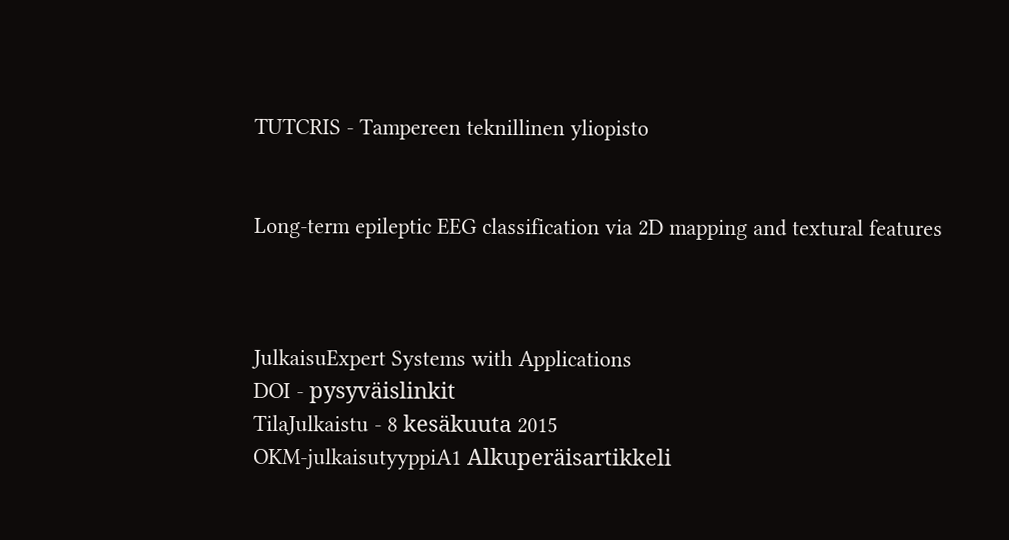TUTCRIS - Tampereen teknillinen yliopisto


Long-term epileptic EEG classification via 2D mapping and textural features



JulkaisuExpert Systems with Applications
DOI - pysyväislinkit
TilaJulkaistu - 8 kesäkuuta 2015
OKM-julkaisutyyppiA1 Alkuperäisartikkeli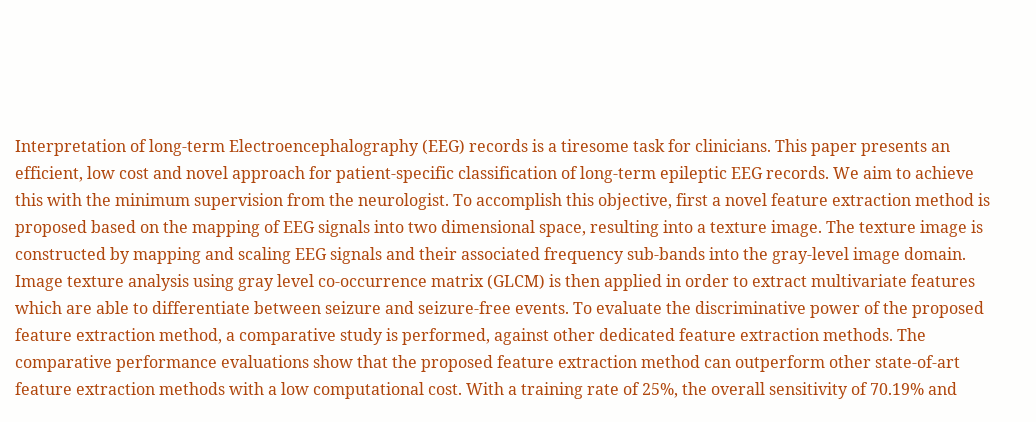Interpretation of long-term Electroencephalography (EEG) records is a tiresome task for clinicians. This paper presents an efficient, low cost and novel approach for patient-specific classification of long-term epileptic EEG records. We aim to achieve this with the minimum supervision from the neurologist. To accomplish this objective, first a novel feature extraction method is proposed based on the mapping of EEG signals into two dimensional space, resulting into a texture image. The texture image is constructed by mapping and scaling EEG signals and their associated frequency sub-bands into the gray-level image domain. Image texture analysis using gray level co-occurrence matrix (GLCM) is then applied in order to extract multivariate features which are able to differentiate between seizure and seizure-free events. To evaluate the discriminative power of the proposed feature extraction method, a comparative study is performed, against other dedicated feature extraction methods. The comparative performance evaluations show that the proposed feature extraction method can outperform other state-of-art feature extraction methods with a low computational cost. With a training rate of 25%, the overall sensitivity of 70.19% and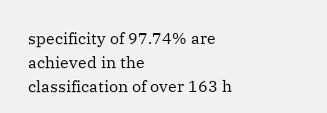specificity of 97.74% are achieved in the classification of over 163 h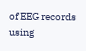of EEG records using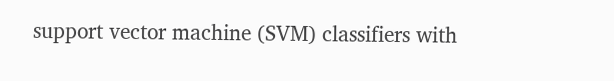support vector machine (SVM) classifiers with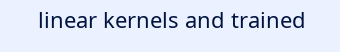linear kernels and trained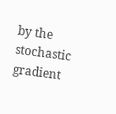by the stochastic gradient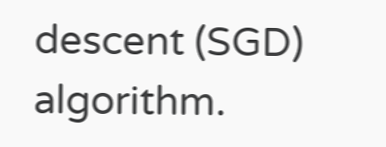descent (SGD) algorithm.